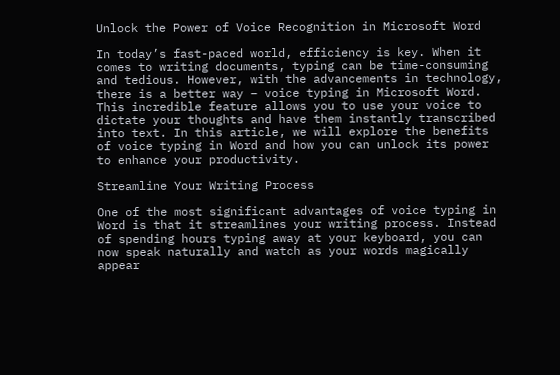Unlock the Power of Voice Recognition in Microsoft Word

In today’s fast-paced world, efficiency is key. When it comes to writing documents, typing can be time-consuming and tedious. However, with the advancements in technology, there is a better way – voice typing in Microsoft Word. This incredible feature allows you to use your voice to dictate your thoughts and have them instantly transcribed into text. In this article, we will explore the benefits of voice typing in Word and how you can unlock its power to enhance your productivity.

Streamline Your Writing Process

One of the most significant advantages of voice typing in Word is that it streamlines your writing process. Instead of spending hours typing away at your keyboard, you can now speak naturally and watch as your words magically appear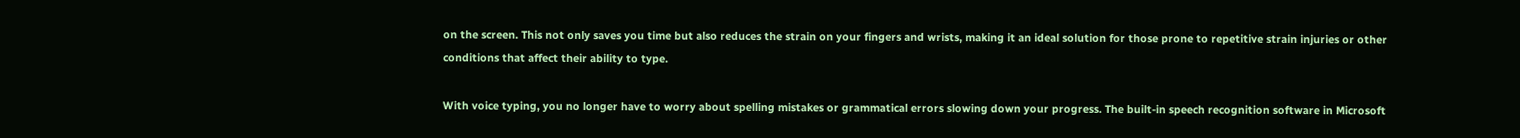on the screen. This not only saves you time but also reduces the strain on your fingers and wrists, making it an ideal solution for those prone to repetitive strain injuries or other conditions that affect their ability to type.

With voice typing, you no longer have to worry about spelling mistakes or grammatical errors slowing down your progress. The built-in speech recognition software in Microsoft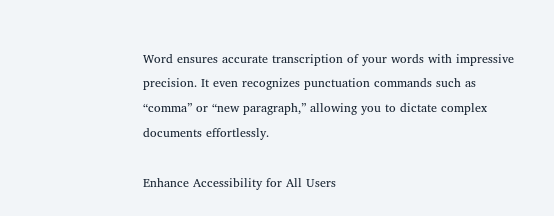Word ensures accurate transcription of your words with impressive precision. It even recognizes punctuation commands such as “comma” or “new paragraph,” allowing you to dictate complex documents effortlessly.

Enhance Accessibility for All Users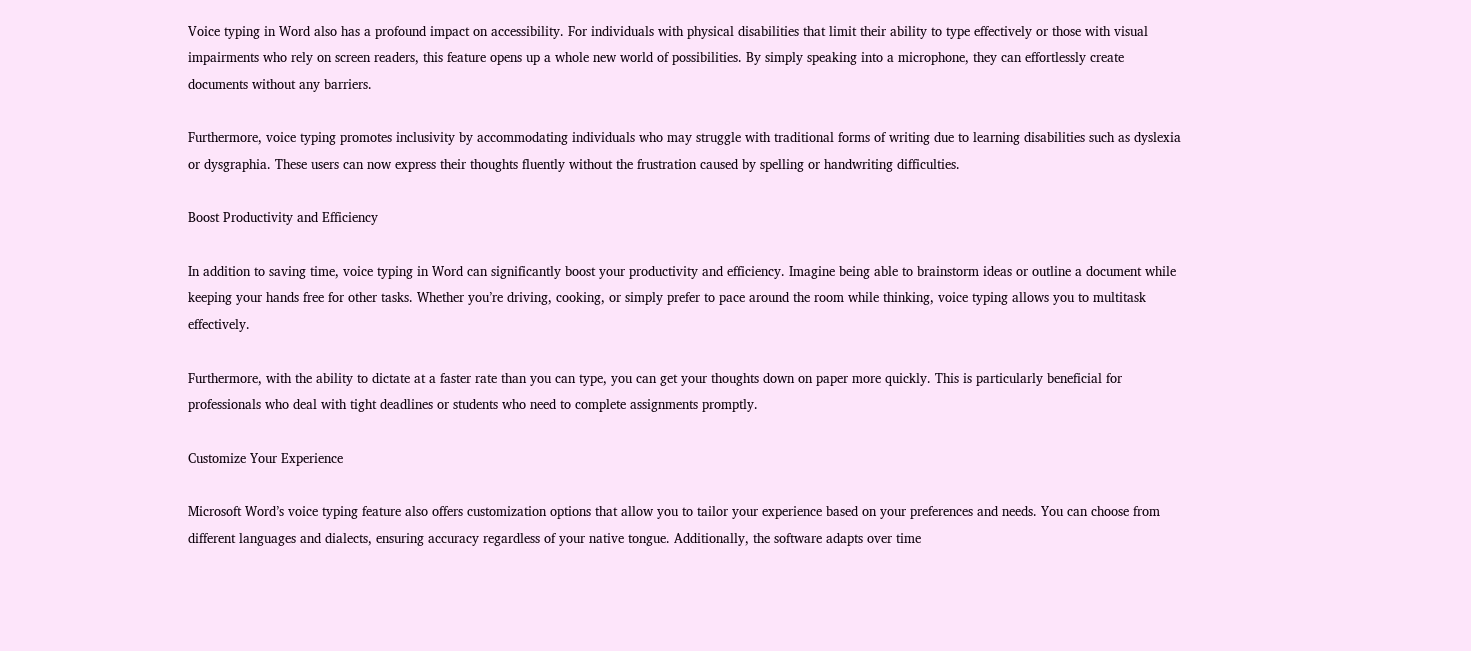Voice typing in Word also has a profound impact on accessibility. For individuals with physical disabilities that limit their ability to type effectively or those with visual impairments who rely on screen readers, this feature opens up a whole new world of possibilities. By simply speaking into a microphone, they can effortlessly create documents without any barriers.

Furthermore, voice typing promotes inclusivity by accommodating individuals who may struggle with traditional forms of writing due to learning disabilities such as dyslexia or dysgraphia. These users can now express their thoughts fluently without the frustration caused by spelling or handwriting difficulties.

Boost Productivity and Efficiency

In addition to saving time, voice typing in Word can significantly boost your productivity and efficiency. Imagine being able to brainstorm ideas or outline a document while keeping your hands free for other tasks. Whether you’re driving, cooking, or simply prefer to pace around the room while thinking, voice typing allows you to multitask effectively.

Furthermore, with the ability to dictate at a faster rate than you can type, you can get your thoughts down on paper more quickly. This is particularly beneficial for professionals who deal with tight deadlines or students who need to complete assignments promptly.

Customize Your Experience

Microsoft Word’s voice typing feature also offers customization options that allow you to tailor your experience based on your preferences and needs. You can choose from different languages and dialects, ensuring accuracy regardless of your native tongue. Additionally, the software adapts over time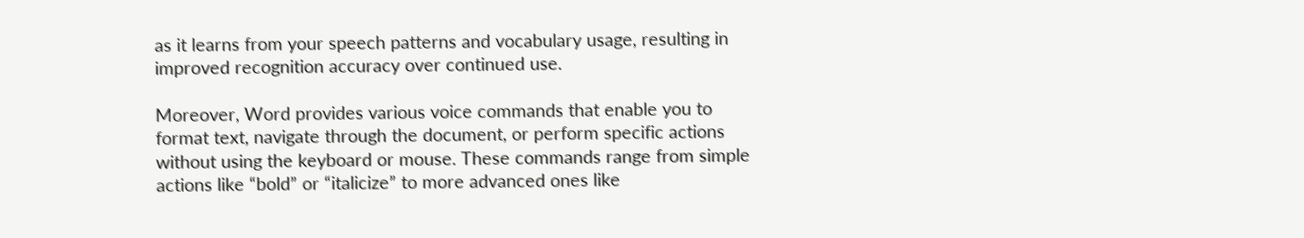as it learns from your speech patterns and vocabulary usage, resulting in improved recognition accuracy over continued use.

Moreover, Word provides various voice commands that enable you to format text, navigate through the document, or perform specific actions without using the keyboard or mouse. These commands range from simple actions like “bold” or “italicize” to more advanced ones like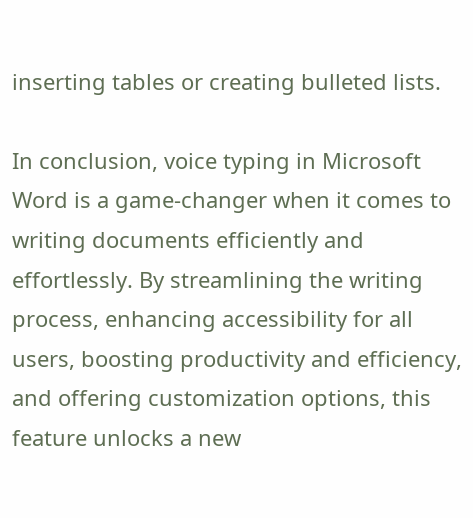inserting tables or creating bulleted lists.

In conclusion, voice typing in Microsoft Word is a game-changer when it comes to writing documents efficiently and effortlessly. By streamlining the writing process, enhancing accessibility for all users, boosting productivity and efficiency, and offering customization options, this feature unlocks a new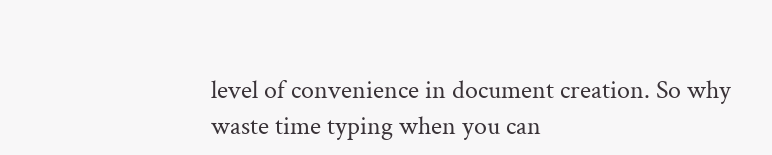level of convenience in document creation. So why waste time typing when you can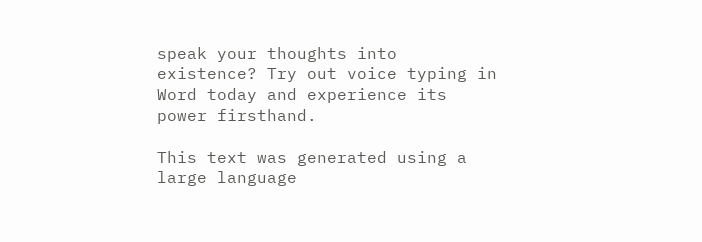speak your thoughts into existence? Try out voice typing in Word today and experience its power firsthand.

This text was generated using a large language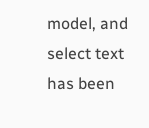model, and select text has been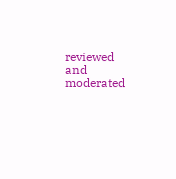reviewed and moderated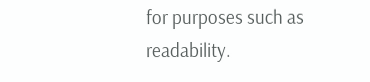for purposes such as readability.